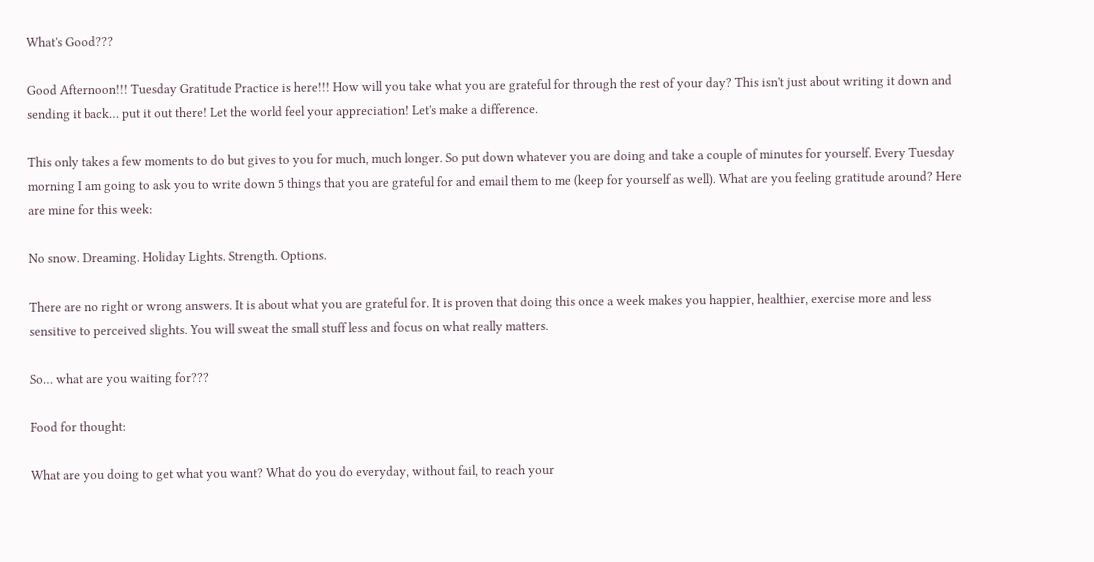What's Good???

Good Afternoon!!! Tuesday Gratitude Practice is here!!! How will you take what you are grateful for through the rest of your day? This isn't just about writing it down and sending it back… put it out there! Let the world feel your appreciation! Let's make a difference.

This only takes a few moments to do but gives to you for much, much longer. So put down whatever you are doing and take a couple of minutes for yourself. Every Tuesday morning I am going to ask you to write down 5 things that you are grateful for and email them to me (keep for yourself as well). What are you feeling gratitude around? Here are mine for this week:

No snow. Dreaming. Holiday Lights. Strength. Options.

There are no right or wrong answers. It is about what you are grateful for. It is proven that doing this once a week makes you happier, healthier, exercise more and less sensitive to perceived slights. You will sweat the small stuff less and focus on what really matters.

So… what are you waiting for???

Food for thought:

What are you doing to get what you want? What do you do everyday, without fail, to reach your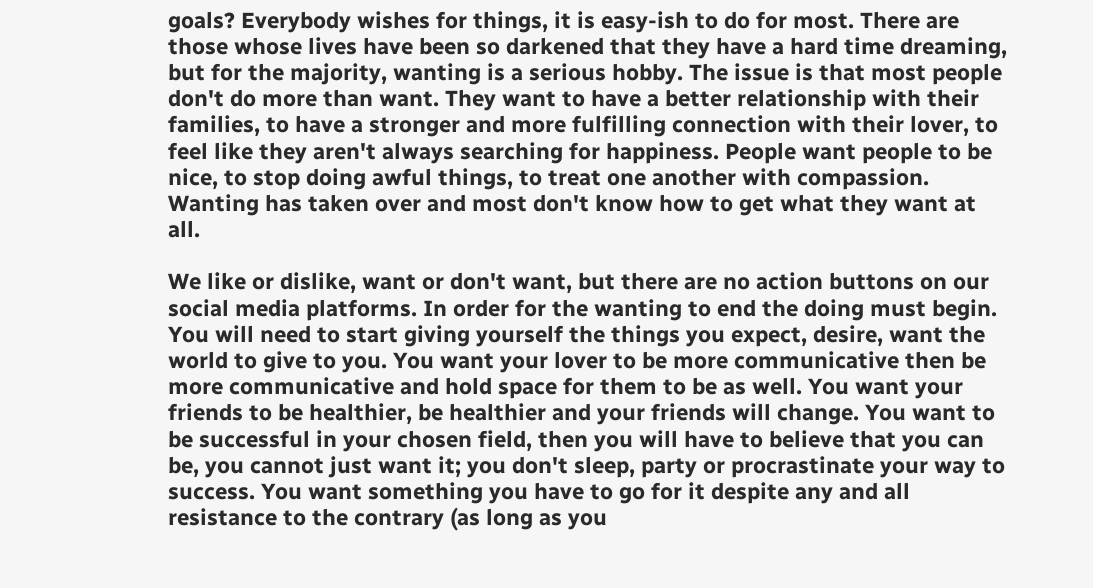goals? Everybody wishes for things, it is easy-ish to do for most. There are those whose lives have been so darkened that they have a hard time dreaming, but for the majority, wanting is a serious hobby. The issue is that most people don't do more than want. They want to have a better relationship with their families, to have a stronger and more fulfilling connection with their lover, to feel like they aren't always searching for happiness. People want people to be nice, to stop doing awful things, to treat one another with compassion. Wanting has taken over and most don't know how to get what they want at all.

We like or dislike, want or don't want, but there are no action buttons on our social media platforms. In order for the wanting to end the doing must begin. You will need to start giving yourself the things you expect, desire, want the world to give to you. You want your lover to be more communicative then be more communicative and hold space for them to be as well. You want your friends to be healthier, be healthier and your friends will change. You want to be successful in your chosen field, then you will have to believe that you can be, you cannot just want it; you don't sleep, party or procrastinate your way to success. You want something you have to go for it despite any and all resistance to the contrary (as long as you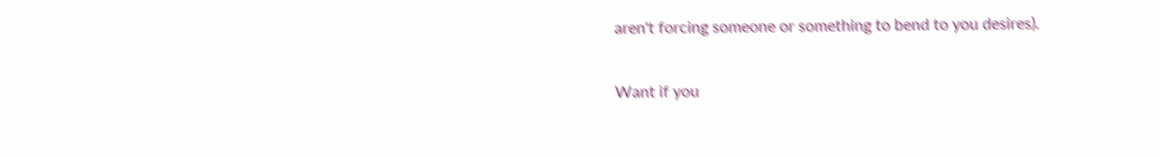aren't forcing someone or something to bend to you desires).

Want if you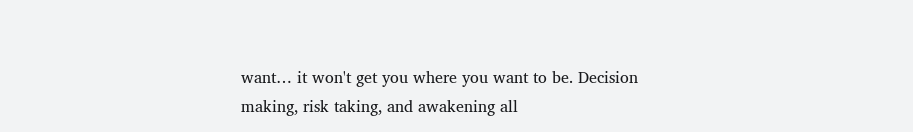want… it won't get you where you want to be. Decision making, risk taking, and awakening all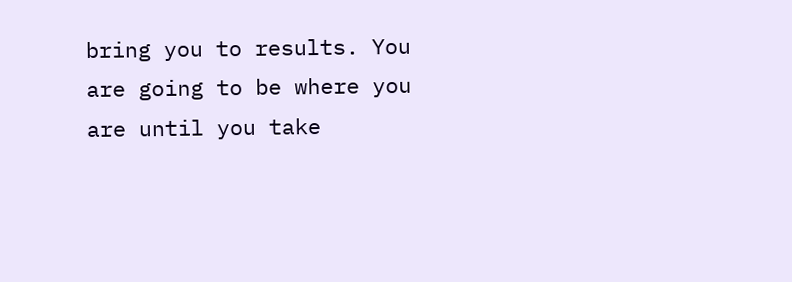bring you to results. You are going to be where you are until you take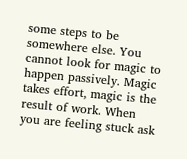some steps to be somewhere else. You cannot look for magic to happen passively. Magic takes effort, magic is the result of work. When you are feeling stuck ask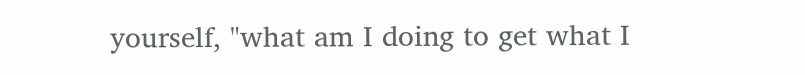yourself, "what am I doing to get what I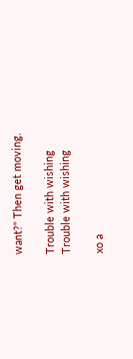want?" Then get moving.

Trouble with wishing
Trouble with wishing

xo a